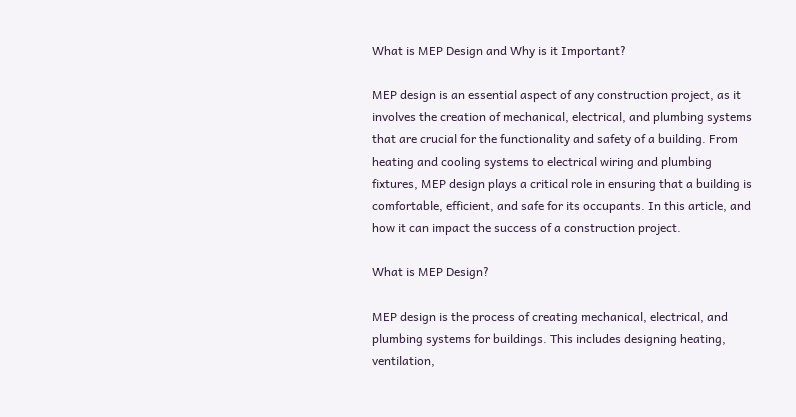What is MEP Design and Why is it Important?

MEP design is an essential aspect of any construction project, as it involves the creation of mechanical, electrical, and plumbing systems that are crucial for the functionality and safety of a building. From heating and cooling systems to electrical wiring and plumbing fixtures, MEP design plays a critical role in ensuring that a building is comfortable, efficient, and safe for its occupants. In this article, and how it can impact the success of a construction project.

What is MEP Design?

MEP design is the process of creating mechanical, electrical, and plumbing systems for buildings. This includes designing heating, ventilation,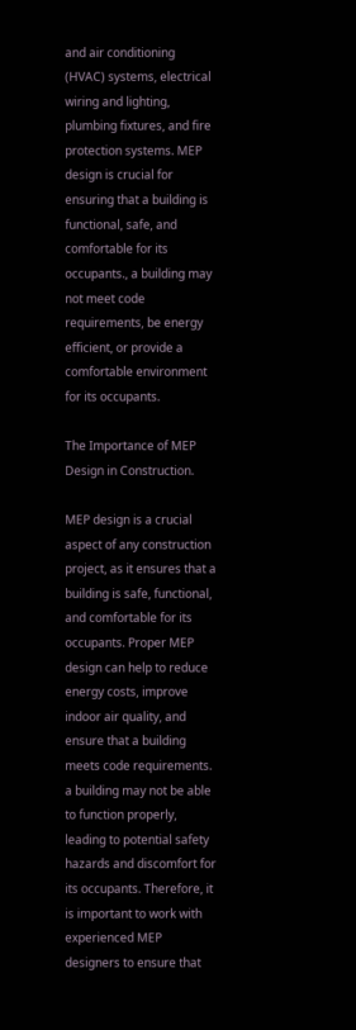and air conditioning (HVAC) systems, electrical wiring and lighting, plumbing fixtures, and fire protection systems. MEP design is crucial for ensuring that a building is functional, safe, and comfortable for its occupants., a building may not meet code requirements, be energy efficient, or provide a comfortable environment for its occupants.

The Importance of MEP Design in Construction.

MEP design is a crucial aspect of any construction project, as it ensures that a building is safe, functional, and comfortable for its occupants. Proper MEP design can help to reduce energy costs, improve indoor air quality, and ensure that a building meets code requirements. a building may not be able to function properly, leading to potential safety hazards and discomfort for its occupants. Therefore, it is important to work with experienced MEP designers to ensure that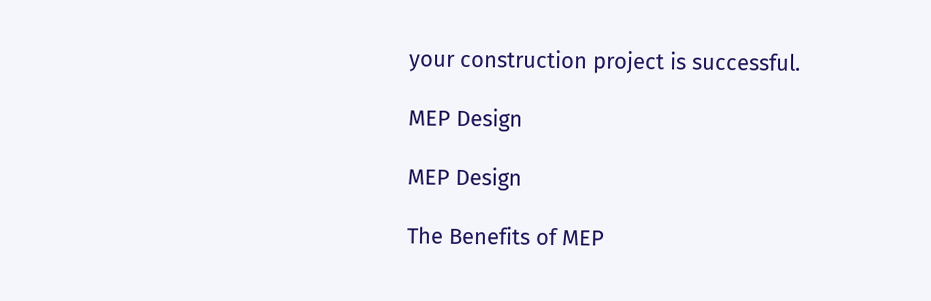your construction project is successful.

MEP Design

MEP Design

The Benefits of MEP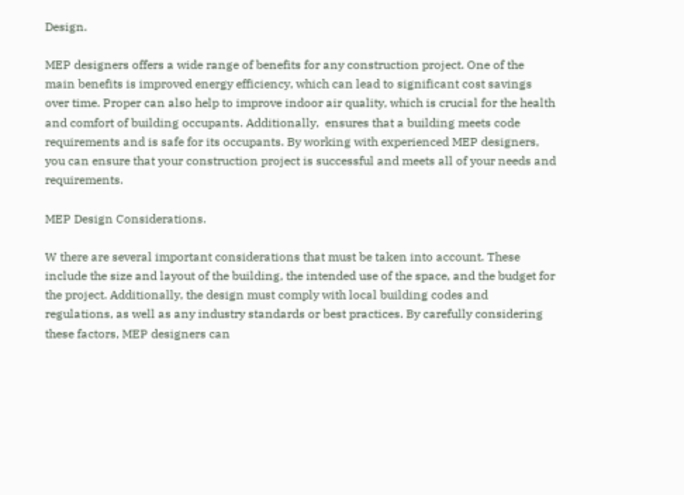Design.

MEP designers offers a wide range of benefits for any construction project. One of the main benefits is improved energy efficiency, which can lead to significant cost savings over time. Proper can also help to improve indoor air quality, which is crucial for the health and comfort of building occupants. Additionally,  ensures that a building meets code requirements and is safe for its occupants. By working with experienced MEP designers, you can ensure that your construction project is successful and meets all of your needs and requirements.

MEP Design Considerations.

W there are several important considerations that must be taken into account. These include the size and layout of the building, the intended use of the space, and the budget for the project. Additionally, the design must comply with local building codes and regulations, as well as any industry standards or best practices. By carefully considering these factors, MEP designers can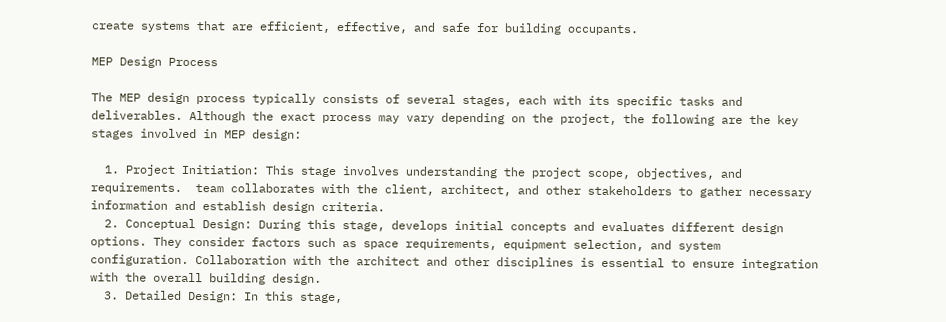create systems that are efficient, effective, and safe for building occupants.

MEP Design Process

The MEP design process typically consists of several stages, each with its specific tasks and deliverables. Although the exact process may vary depending on the project, the following are the key stages involved in MEP design:

  1. Project Initiation: This stage involves understanding the project scope, objectives, and requirements.  team collaborates with the client, architect, and other stakeholders to gather necessary information and establish design criteria.
  2. Conceptual Design: During this stage, develops initial concepts and evaluates different design options. They consider factors such as space requirements, equipment selection, and system configuration. Collaboration with the architect and other disciplines is essential to ensure integration with the overall building design.
  3. Detailed Design: In this stage,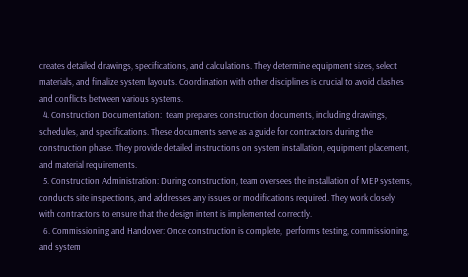creates detailed drawings, specifications, and calculations. They determine equipment sizes, select materials, and finalize system layouts. Coordination with other disciplines is crucial to avoid clashes and conflicts between various systems.
  4. Construction Documentation:  team prepares construction documents, including drawings, schedules, and specifications. These documents serve as a guide for contractors during the construction phase. They provide detailed instructions on system installation, equipment placement, and material requirements.
  5. Construction Administration: During construction, team oversees the installation of MEP systems, conducts site inspections, and addresses any issues or modifications required. They work closely with contractors to ensure that the design intent is implemented correctly.
  6. Commissioning and Handover: Once construction is complete,  performs testing, commissioning, and system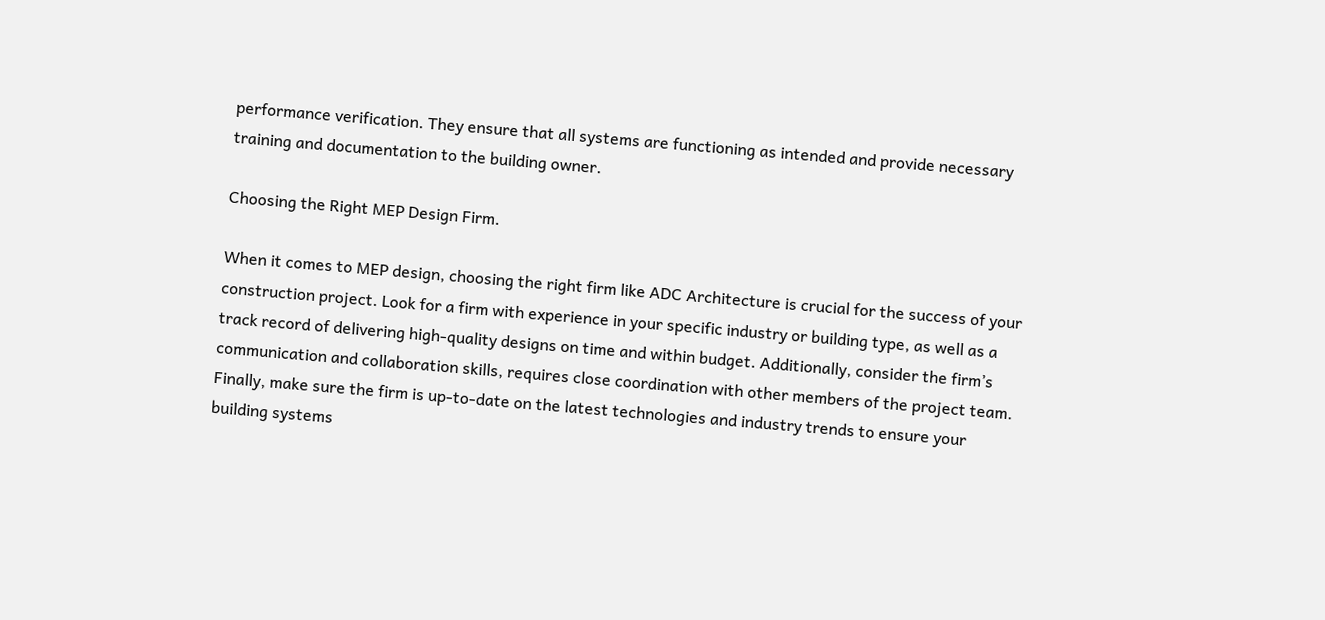performance verification. They ensure that all systems are functioning as intended and provide necessary training and documentation to the building owner.

Choosing the Right MEP Design Firm.

When it comes to MEP design, choosing the right firm like ADC Architecture is crucial for the success of your construction project. Look for a firm with experience in your specific industry or building type, as well as a track record of delivering high-quality designs on time and within budget. Additionally, consider the firm’s communication and collaboration skills, requires close coordination with other members of the project team. Finally, make sure the firm is up-to-date on the latest technologies and industry trends to ensure your building systems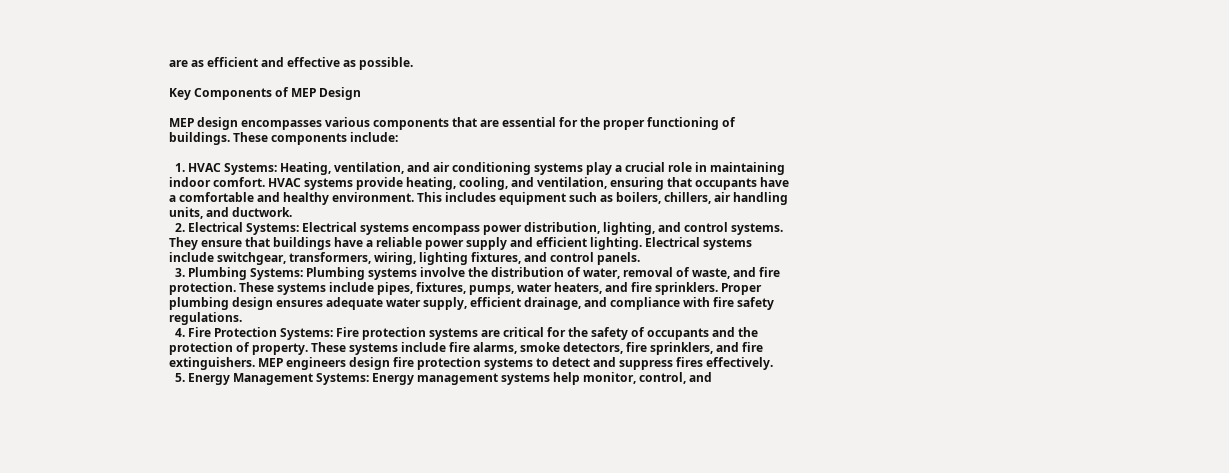are as efficient and effective as possible.

Key Components of MEP Design

MEP design encompasses various components that are essential for the proper functioning of buildings. These components include:

  1. HVAC Systems: Heating, ventilation, and air conditioning systems play a crucial role in maintaining indoor comfort. HVAC systems provide heating, cooling, and ventilation, ensuring that occupants have a comfortable and healthy environment. This includes equipment such as boilers, chillers, air handling units, and ductwork.
  2. Electrical Systems: Electrical systems encompass power distribution, lighting, and control systems. They ensure that buildings have a reliable power supply and efficient lighting. Electrical systems include switchgear, transformers, wiring, lighting fixtures, and control panels.
  3. Plumbing Systems: Plumbing systems involve the distribution of water, removal of waste, and fire protection. These systems include pipes, fixtures, pumps, water heaters, and fire sprinklers. Proper plumbing design ensures adequate water supply, efficient drainage, and compliance with fire safety regulations.
  4. Fire Protection Systems: Fire protection systems are critical for the safety of occupants and the protection of property. These systems include fire alarms, smoke detectors, fire sprinklers, and fire extinguishers. MEP engineers design fire protection systems to detect and suppress fires effectively.
  5. Energy Management Systems: Energy management systems help monitor, control, and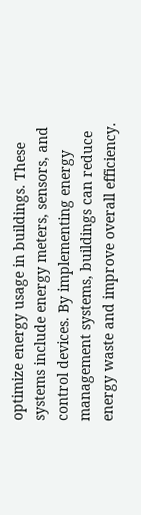optimize energy usage in buildings. These systems include energy meters, sensors, and control devices. By implementing energy management systems, buildings can reduce energy waste and improve overall efficiency.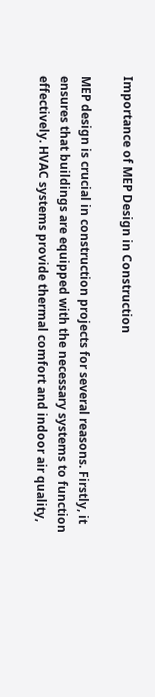Importance of MEP Design in Construction

MEP design is crucial in construction projects for several reasons. Firstly, it ensures that buildings are equipped with the necessary systems to function effectively. HVAC systems provide thermal comfort and indoor air quality,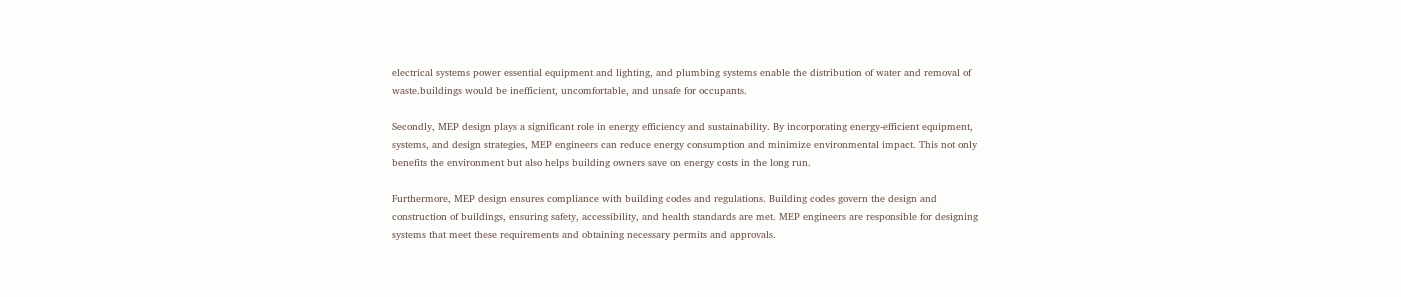electrical systems power essential equipment and lighting, and plumbing systems enable the distribution of water and removal of waste.buildings would be inefficient, uncomfortable, and unsafe for occupants.

Secondly, MEP design plays a significant role in energy efficiency and sustainability. By incorporating energy-efficient equipment, systems, and design strategies, MEP engineers can reduce energy consumption and minimize environmental impact. This not only benefits the environment but also helps building owners save on energy costs in the long run.

Furthermore, MEP design ensures compliance with building codes and regulations. Building codes govern the design and construction of buildings, ensuring safety, accessibility, and health standards are met. MEP engineers are responsible for designing systems that meet these requirements and obtaining necessary permits and approvals.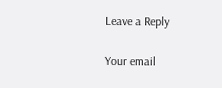Leave a Reply

Your email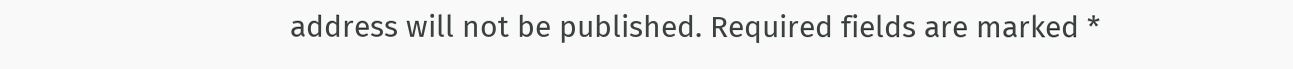address will not be published. Required fields are marked *